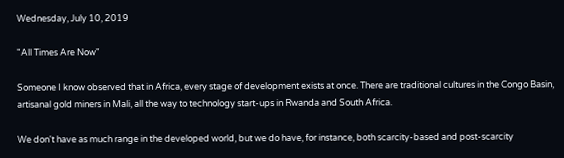Wednesday, July 10, 2019

"All Times Are Now"

Someone I know observed that in Africa, every stage of development exists at once. There are traditional cultures in the Congo Basin, artisanal gold miners in Mali, all the way to technology start-ups in Rwanda and South Africa.

We don't have as much range in the developed world, but we do have, for instance, both scarcity-based and post-scarcity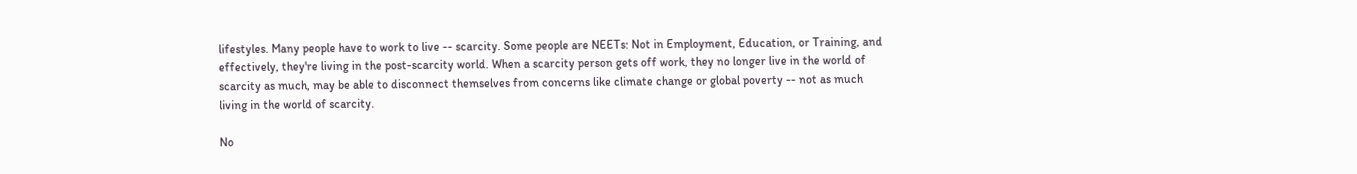lifestyles. Many people have to work to live -- scarcity. Some people are NEETs: Not in Employment, Education, or Training, and effectively, they're living in the post-scarcity world. When a scarcity person gets off work, they no longer live in the world of scarcity as much, may be able to disconnect themselves from concerns like climate change or global poverty -- not as much living in the world of scarcity.

No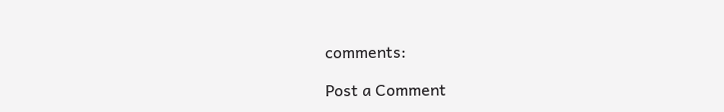comments:

Post a Comment